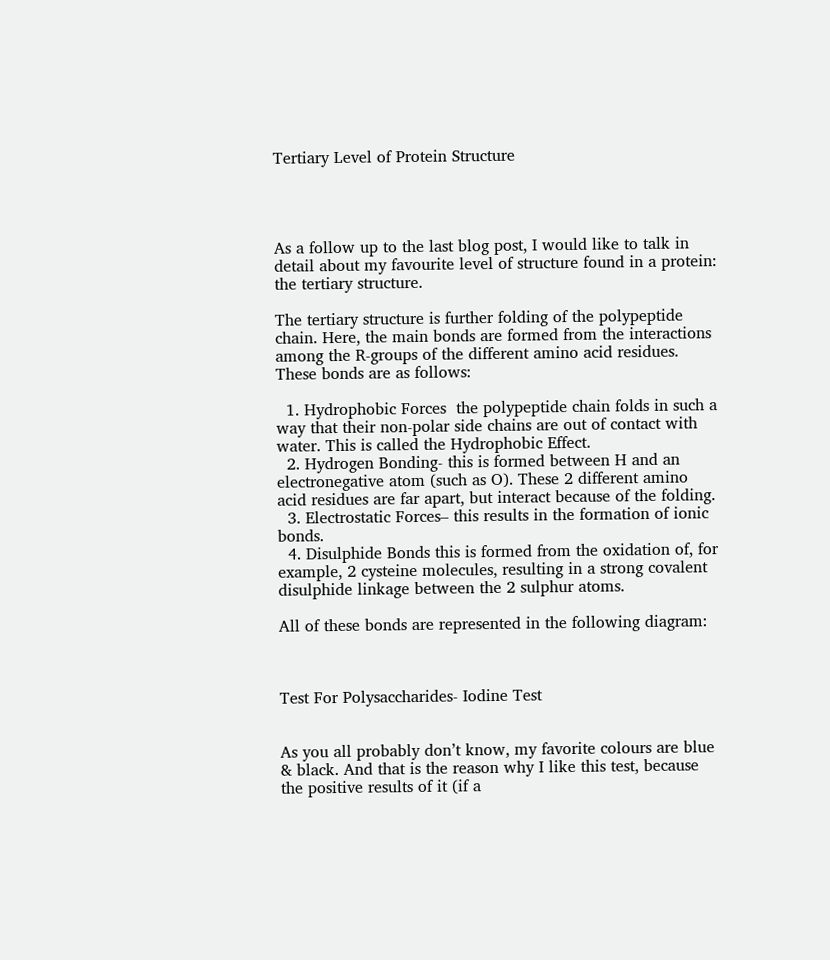Tertiary Level of Protein Structure




As a follow up to the last blog post, I would like to talk in detail about my favourite level of structure found in a protein: the tertiary structure.

The tertiary structure is further folding of the polypeptide chain. Here, the main bonds are formed from the interactions among the R-groups of the different amino acid residues. These bonds are as follows:

  1. Hydrophobic Forces  the polypeptide chain folds in such a way that their non-polar side chains are out of contact with water. This is called the Hydrophobic Effect.
  2. Hydrogen Bonding- this is formed between H and an electronegative atom (such as O). These 2 different amino acid residues are far apart, but interact because of the folding.
  3. Electrostatic Forces– this results in the formation of ionic bonds.
  4. Disulphide Bonds this is formed from the oxidation of, for example, 2 cysteine molecules, resulting in a strong covalent disulphide linkage between the 2 sulphur atoms.

All of these bonds are represented in the following diagram:



Test For Polysaccharides- Iodine Test


As you all probably don’t know, my favorite colours are blue & black. And that is the reason why I like this test, because the positive results of it (if a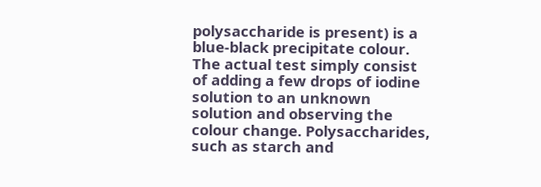polysaccharide is present) is a blue-black precipitate colour.
The actual test simply consist of adding a few drops of iodine solution to an unknown solution and observing the colour change. Polysaccharides, such as starch and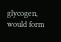glycogen, would form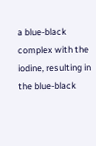a blue-black complex with the iodine, resulting in the blue-black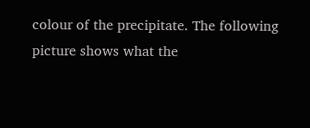colour of the precipitate. The following picture shows what the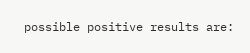possible positive results are: